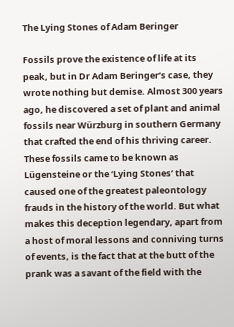The Lying Stones of Adam Beringer

Fossils prove the existence of life at its peak, but in Dr Adam Beringer’s case, they wrote nothing but demise. Almost 300 years ago, he discovered a set of plant and animal fossils near Würzburg in southern Germany that crafted the end of his thriving career. These fossils came to be known as Lügensteine or the ‘Lying Stones’ that caused one of the greatest paleontology frauds in the history of the world. But what makes this deception legendary, apart from a host of moral lessons and conniving turns of events, is the fact that at the butt of the prank was a savant of the field with the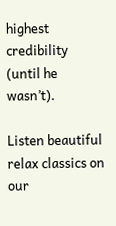highest credibility (until he wasn’t).

Listen beautiful relax classics on our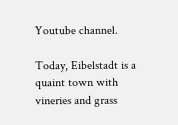Youtube channel.

Today, Eibelstadt is a quaint town with vineries and grass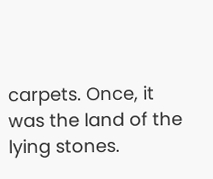carpets. Once, it was the land of the lying stones.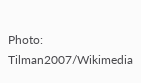Photo: Tilman2007/Wikimedia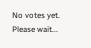No votes yet.
Please wait...